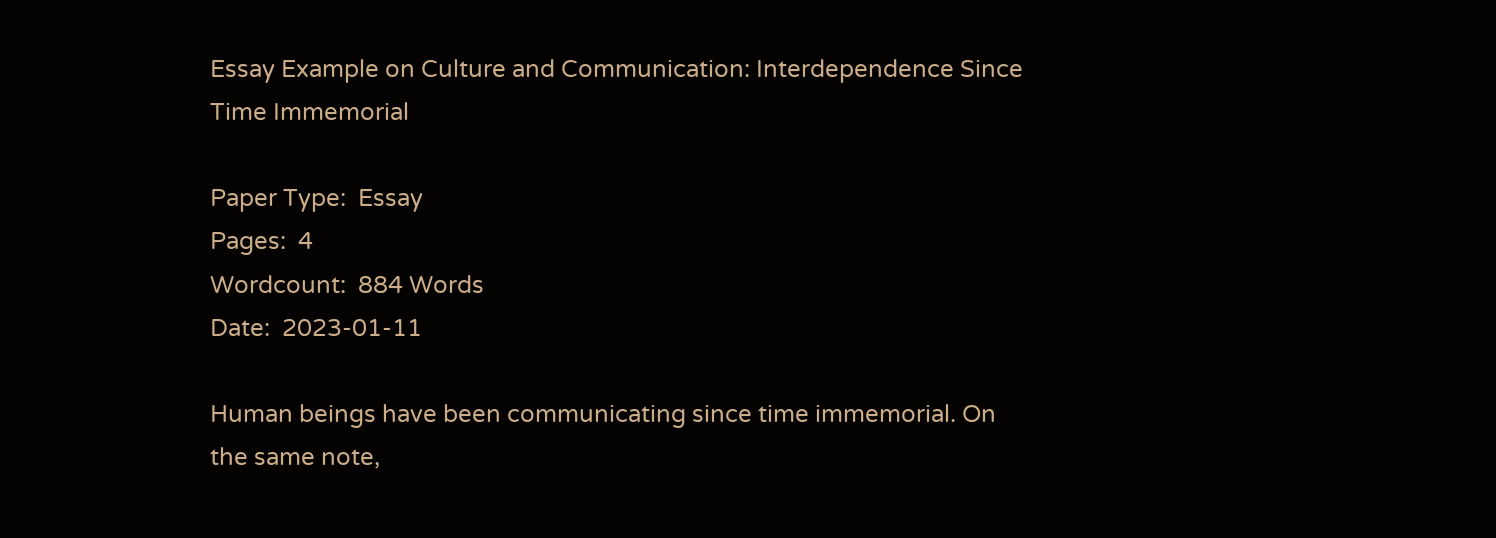Essay Example on Culture and Communication: Interdependence Since Time Immemorial

Paper Type:  Essay
Pages:  4
Wordcount:  884 Words
Date:  2023-01-11

Human beings have been communicating since time immemorial. On the same note,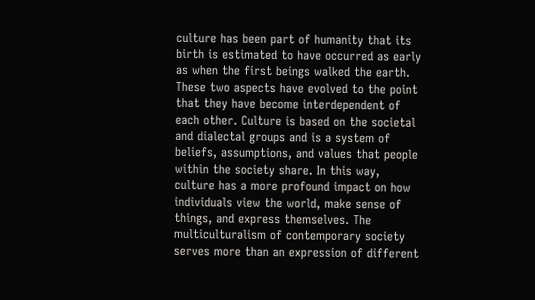culture has been part of humanity that its birth is estimated to have occurred as early as when the first beings walked the earth. These two aspects have evolved to the point that they have become interdependent of each other. Culture is based on the societal and dialectal groups and is a system of beliefs, assumptions, and values that people within the society share. In this way, culture has a more profound impact on how individuals view the world, make sense of things, and express themselves. The multiculturalism of contemporary society serves more than an expression of different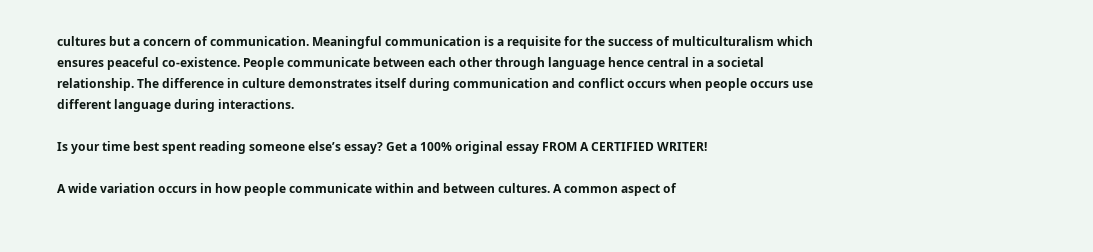cultures but a concern of communication. Meaningful communication is a requisite for the success of multiculturalism which ensures peaceful co-existence. People communicate between each other through language hence central in a societal relationship. The difference in culture demonstrates itself during communication and conflict occurs when people occurs use different language during interactions.

Is your time best spent reading someone else’s essay? Get a 100% original essay FROM A CERTIFIED WRITER!

A wide variation occurs in how people communicate within and between cultures. A common aspect of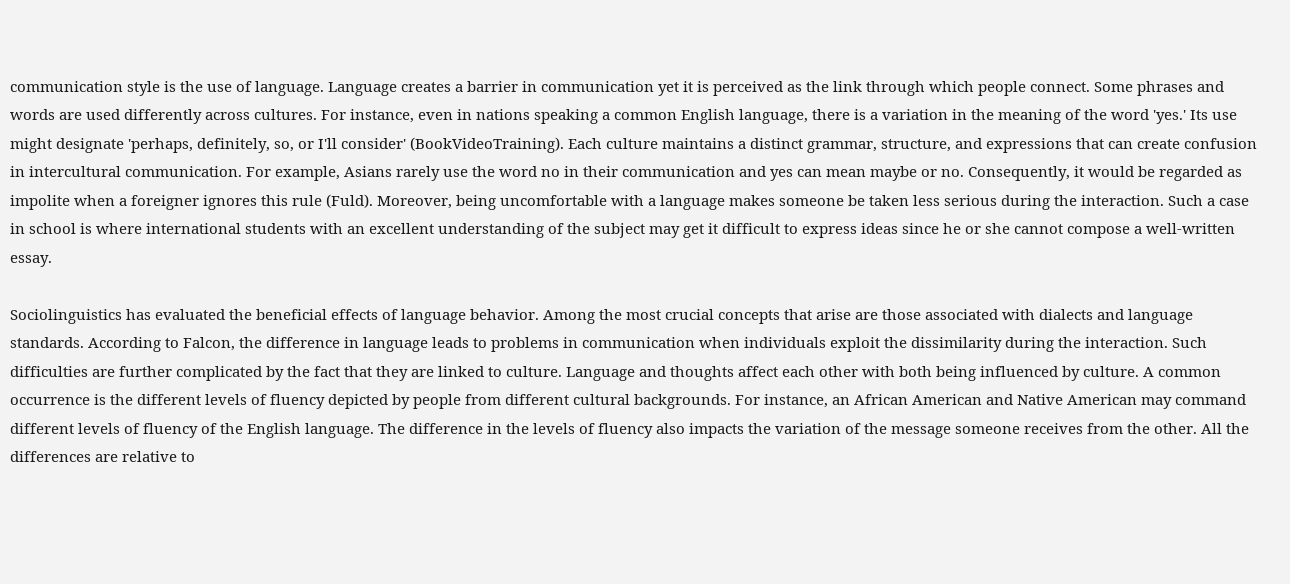communication style is the use of language. Language creates a barrier in communication yet it is perceived as the link through which people connect. Some phrases and words are used differently across cultures. For instance, even in nations speaking a common English language, there is a variation in the meaning of the word 'yes.' Its use might designate 'perhaps, definitely, so, or I'll consider' (BookVideoTraining). Each culture maintains a distinct grammar, structure, and expressions that can create confusion in intercultural communication. For example, Asians rarely use the word no in their communication and yes can mean maybe or no. Consequently, it would be regarded as impolite when a foreigner ignores this rule (Fuld). Moreover, being uncomfortable with a language makes someone be taken less serious during the interaction. Such a case in school is where international students with an excellent understanding of the subject may get it difficult to express ideas since he or she cannot compose a well-written essay.

Sociolinguistics has evaluated the beneficial effects of language behavior. Among the most crucial concepts that arise are those associated with dialects and language standards. According to Falcon, the difference in language leads to problems in communication when individuals exploit the dissimilarity during the interaction. Such difficulties are further complicated by the fact that they are linked to culture. Language and thoughts affect each other with both being influenced by culture. A common occurrence is the different levels of fluency depicted by people from different cultural backgrounds. For instance, an African American and Native American may command different levels of fluency of the English language. The difference in the levels of fluency also impacts the variation of the message someone receives from the other. All the differences are relative to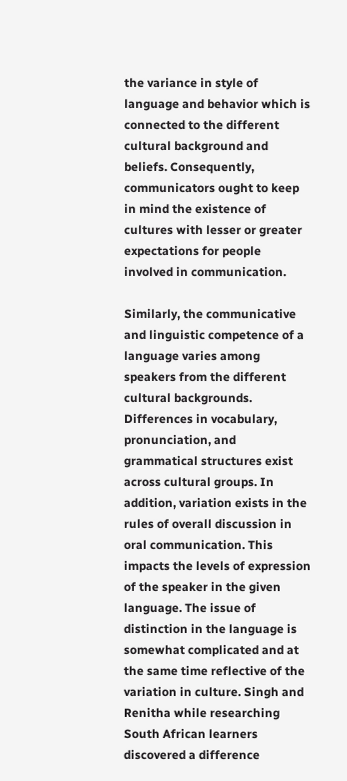the variance in style of language and behavior which is connected to the different cultural background and beliefs. Consequently, communicators ought to keep in mind the existence of cultures with lesser or greater expectations for people involved in communication.

Similarly, the communicative and linguistic competence of a language varies among speakers from the different cultural backgrounds. Differences in vocabulary, pronunciation, and grammatical structures exist across cultural groups. In addition, variation exists in the rules of overall discussion in oral communication. This impacts the levels of expression of the speaker in the given language. The issue of distinction in the language is somewhat complicated and at the same time reflective of the variation in culture. Singh and Renitha while researching South African learners discovered a difference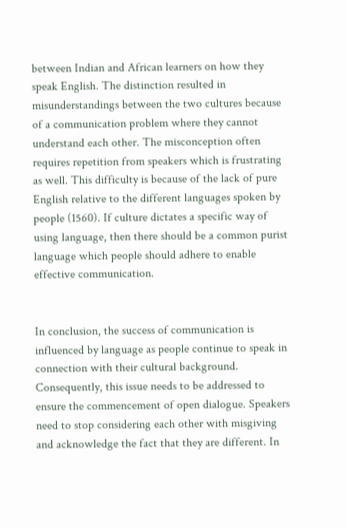between Indian and African learners on how they speak English. The distinction resulted in misunderstandings between the two cultures because of a communication problem where they cannot understand each other. The misconception often requires repetition from speakers which is frustrating as well. This difficulty is because of the lack of pure English relative to the different languages spoken by people (1560). If culture dictates a specific way of using language, then there should be a common purist language which people should adhere to enable effective communication.


In conclusion, the success of communication is influenced by language as people continue to speak in connection with their cultural background. Consequently, this issue needs to be addressed to ensure the commencement of open dialogue. Speakers need to stop considering each other with misgiving and acknowledge the fact that they are different. In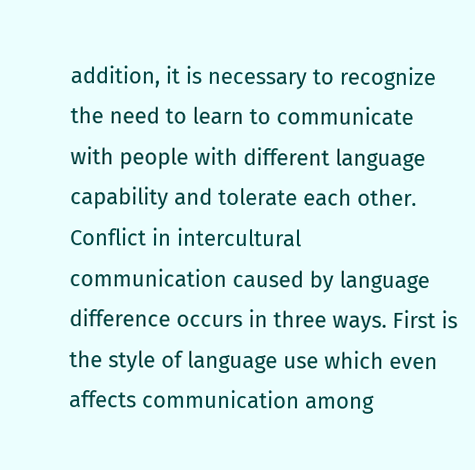addition, it is necessary to recognize the need to learn to communicate with people with different language capability and tolerate each other. Conflict in intercultural communication caused by language difference occurs in three ways. First is the style of language use which even affects communication among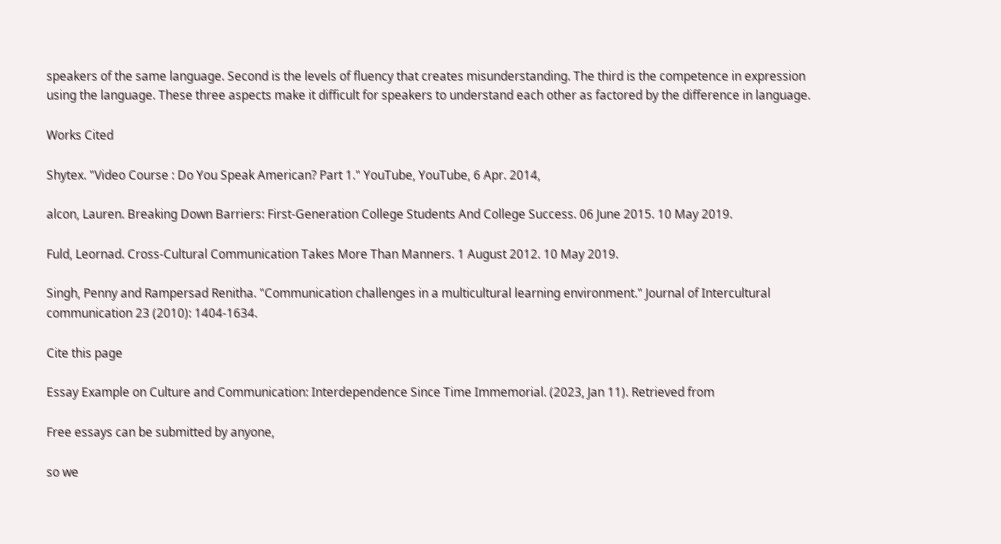speakers of the same language. Second is the levels of fluency that creates misunderstanding. The third is the competence in expression using the language. These three aspects make it difficult for speakers to understand each other as factored by the difference in language.

Works Cited

Shytex. "Video Course : Do You Speak American? Part 1." YouTube, YouTube, 6 Apr. 2014,

alcon, Lauren. Breaking Down Barriers: First-Generation College Students And College Success. 06 June 2015. 10 May 2019.

Fuld, Leornad. Cross-Cultural Communication Takes More Than Manners. 1 August 2012. 10 May 2019.

Singh, Penny and Rampersad Renitha. "Communication challenges in a multicultural learning environment." Journal of Intercultural communication 23 (2010): 1404-1634.

Cite this page

Essay Example on Culture and Communication: Interdependence Since Time Immemorial. (2023, Jan 11). Retrieved from

Free essays can be submitted by anyone,

so we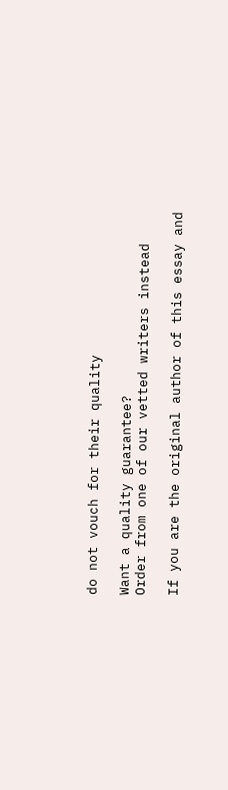do not vouch for their quality

Want a quality guarantee?
Order from one of our vetted writers instead

If you are the original author of this essay and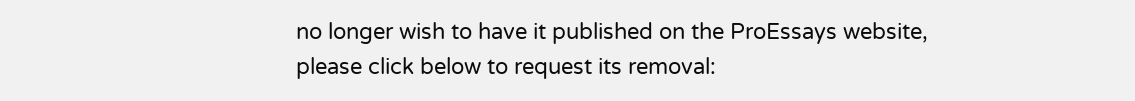no longer wish to have it published on the ProEssays website, please click below to request its removal: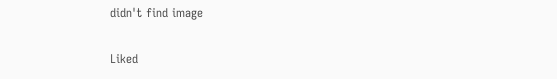didn't find image

Liked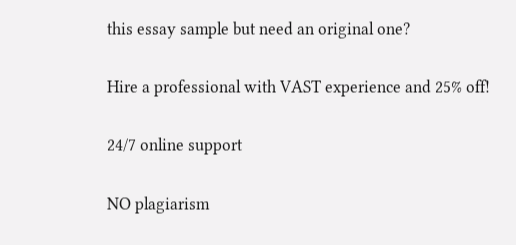this essay sample but need an original one?

Hire a professional with VAST experience and 25% off!

24/7 online support

NO plagiarism